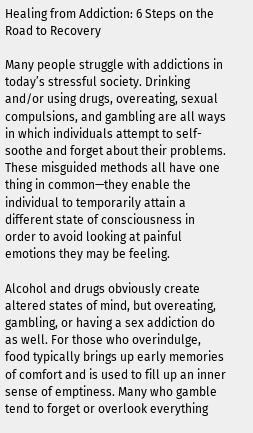Healing from Addiction: 6 Steps on the Road to Recovery

Many people struggle with addictions in today’s stressful society. Drinking and/or using drugs, overeating, sexual compulsions, and gambling are all ways in which individuals attempt to self-soothe and forget about their problems. These misguided methods all have one thing in common—they enable the individual to temporarily attain a different state of consciousness in order to avoid looking at painful emotions they may be feeling.

Alcohol and drugs obviously create altered states of mind, but overeating, gambling, or having a sex addiction do as well. For those who overindulge, food typically brings up early memories of comfort and is used to fill up an inner sense of emptiness. Many who gamble tend to forget or overlook everything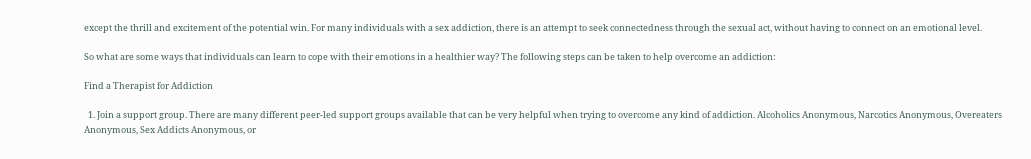except the thrill and excitement of the potential win. For many individuals with a sex addiction, there is an attempt to seek connectedness through the sexual act, without having to connect on an emotional level.

So what are some ways that individuals can learn to cope with their emotions in a healthier way? The following steps can be taken to help overcome an addiction:

Find a Therapist for Addiction

  1. Join a support group. There are many different peer-led support groups available that can be very helpful when trying to overcome any kind of addiction. Alcoholics Anonymous, Narcotics Anonymous, Overeaters Anonymous, Sex Addicts Anonymous, or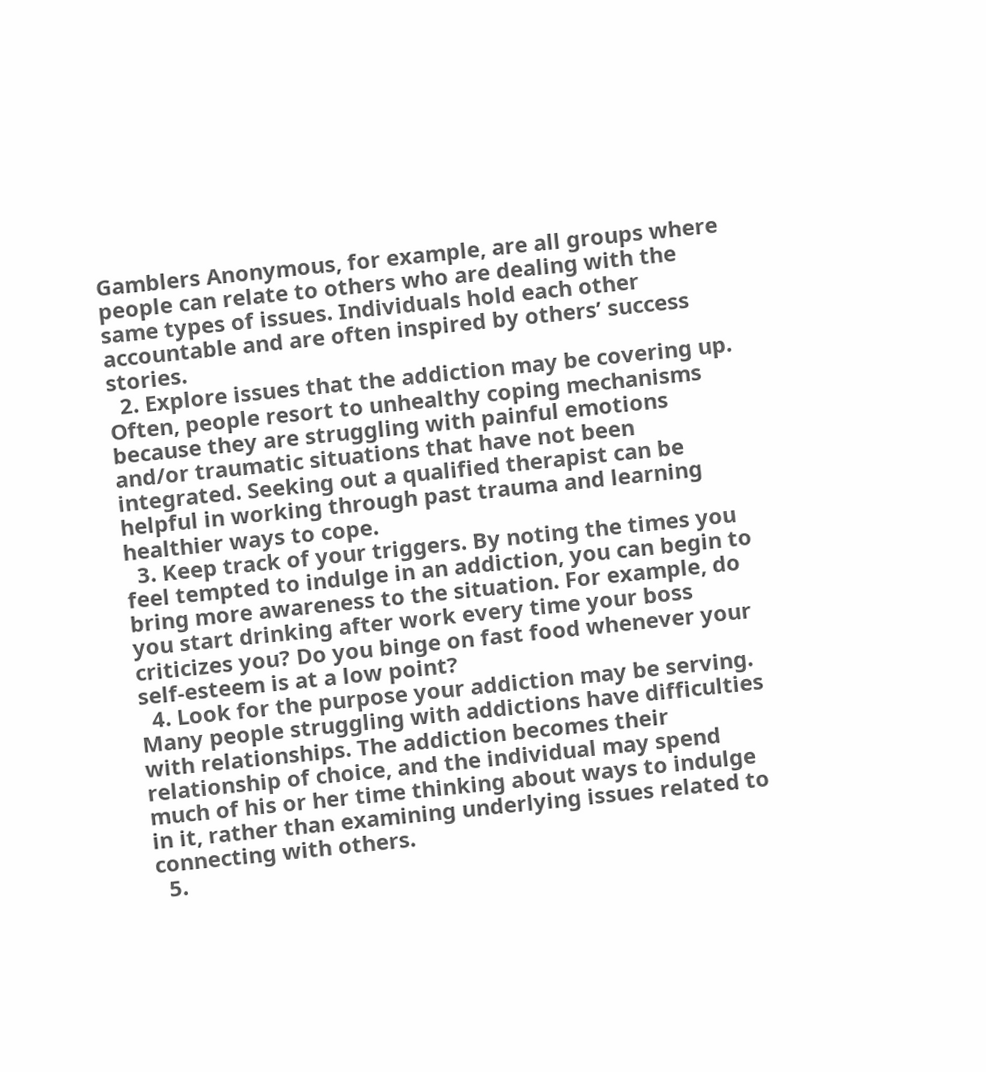Gamblers Anonymous, for example, are all groups where people can relate to others who are dealing with the same types of issues. Individuals hold each other accountable and are often inspired by others’ success stories.
  2. Explore issues that the addiction may be covering up. Often, people resort to unhealthy coping mechanisms because they are struggling with painful emotions and/or traumatic situations that have not been integrated. Seeking out a qualified therapist can be helpful in working through past trauma and learning healthier ways to cope.
  3. Keep track of your triggers. By noting the times you feel tempted to indulge in an addiction, you can begin to bring more awareness to the situation. For example, do you start drinking after work every time your boss criticizes you? Do you binge on fast food whenever your self-esteem is at a low point?
  4. Look for the purpose your addiction may be serving. Many people struggling with addictions have difficulties with relationships. The addiction becomes their relationship of choice, and the individual may spend much of his or her time thinking about ways to indulge in it, rather than examining underlying issues related to connecting with others.
  5.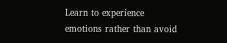Learn to experience emotions rather than avoid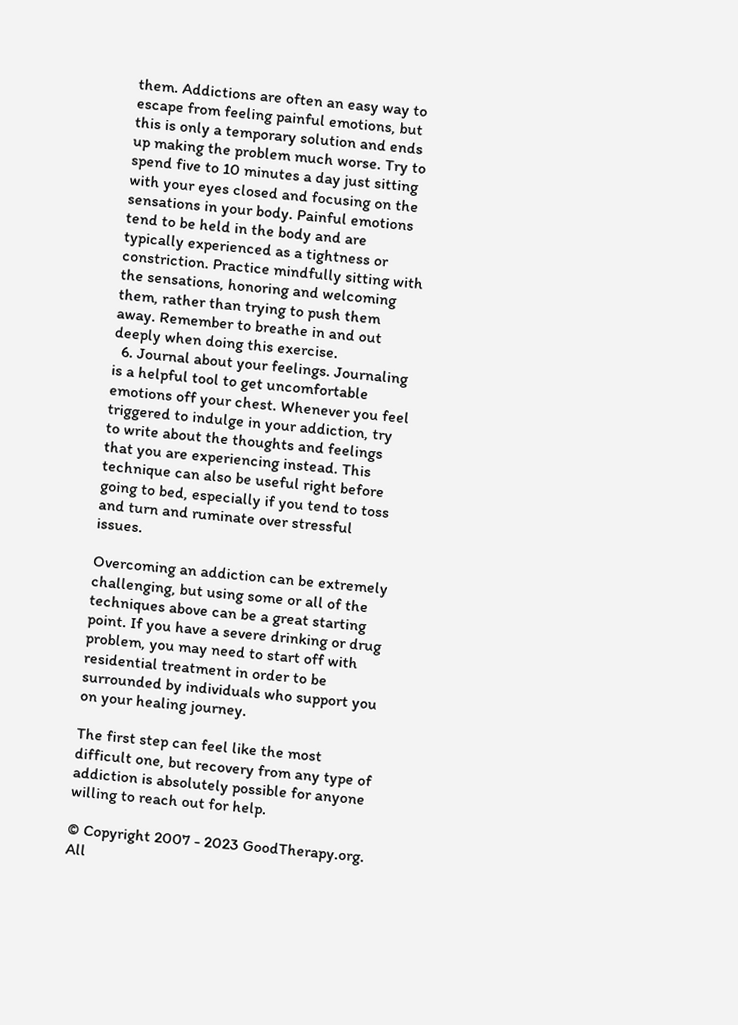them. Addictions are often an easy way to escape from feeling painful emotions, but this is only a temporary solution and ends up making the problem much worse. Try to spend five to 10 minutes a day just sitting with your eyes closed and focusing on the sensations in your body. Painful emotions tend to be held in the body and are typically experienced as a tightness or constriction. Practice mindfully sitting with the sensations, honoring and welcoming them, rather than trying to push them away. Remember to breathe in and out deeply when doing this exercise.
  6. Journal about your feelings. Journaling is a helpful tool to get uncomfortable emotions off your chest. Whenever you feel triggered to indulge in your addiction, try to write about the thoughts and feelings that you are experiencing instead. This technique can also be useful right before going to bed, especially if you tend to toss and turn and ruminate over stressful issues.

Overcoming an addiction can be extremely challenging, but using some or all of the techniques above can be a great starting point. If you have a severe drinking or drug problem, you may need to start off with residential treatment in order to be surrounded by individuals who support you on your healing journey.

The first step can feel like the most difficult one, but recovery from any type of addiction is absolutely possible for anyone willing to reach out for help.

© Copyright 2007 - 2023 GoodTherapy.org. All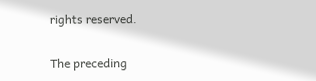rights reserved.

The preceding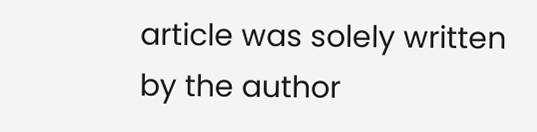article was solely written by the author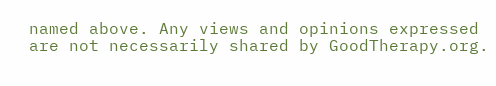named above. Any views and opinions expressed are not necessarily shared by GoodTherapy.org.